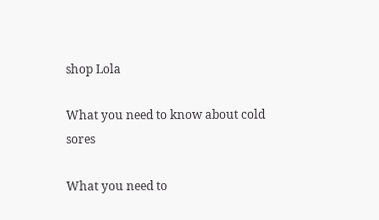shop Lola

What you need to know about cold sores

What you need to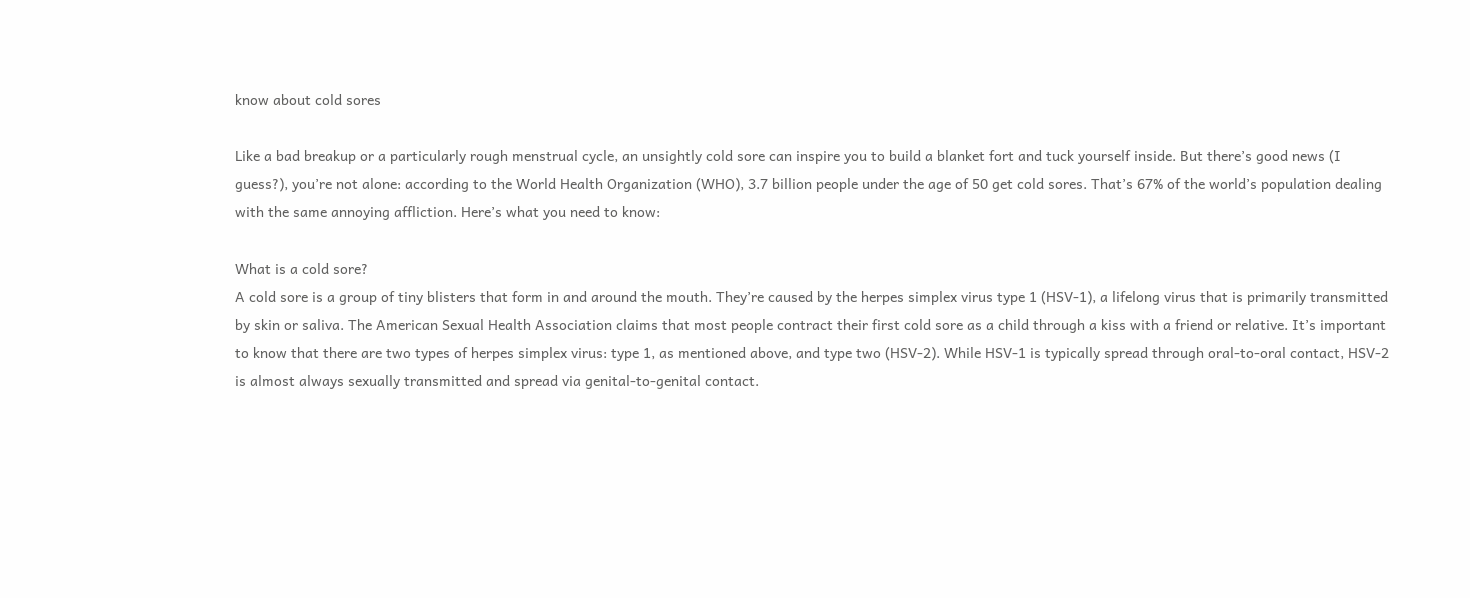know about cold sores

Like a bad breakup or a particularly rough menstrual cycle, an unsightly cold sore can inspire you to build a blanket fort and tuck yourself inside. But there’s good news (I guess?), you’re not alone: according to the World Health Organization (WHO), 3.7 billion people under the age of 50 get cold sores. That’s 67% of the world’s population dealing with the same annoying affliction. Here’s what you need to know:

What is a cold sore?
A cold sore is a group of tiny blisters that form in and around the mouth. They’re caused by the herpes simplex virus type 1 (HSV-1), a lifelong virus that is primarily transmitted by skin or saliva. The American Sexual Health Association claims that most people contract their first cold sore as a child through a kiss with a friend or relative. It’s important to know that there are two types of herpes simplex virus: type 1, as mentioned above, and type two (HSV-2). While HSV-1 is typically spread through oral-to-oral contact, HSV-2 is almost always sexually transmitted and spread via genital-to-genital contact.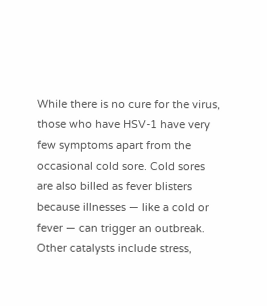While there is no cure for the virus, those who have HSV-1 have very few symptoms apart from the occasional cold sore. Cold sores are also billed as fever blisters because illnesses — like a cold or fever — can trigger an outbreak. Other catalysts include stress,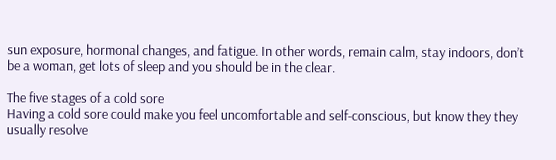sun exposure, hormonal changes, and fatigue. In other words, remain calm, stay indoors, don’t be a woman, get lots of sleep and you should be in the clear.

The five stages of a cold sore
Having a cold sore could make you feel uncomfortable and self-conscious, but know they they usually resolve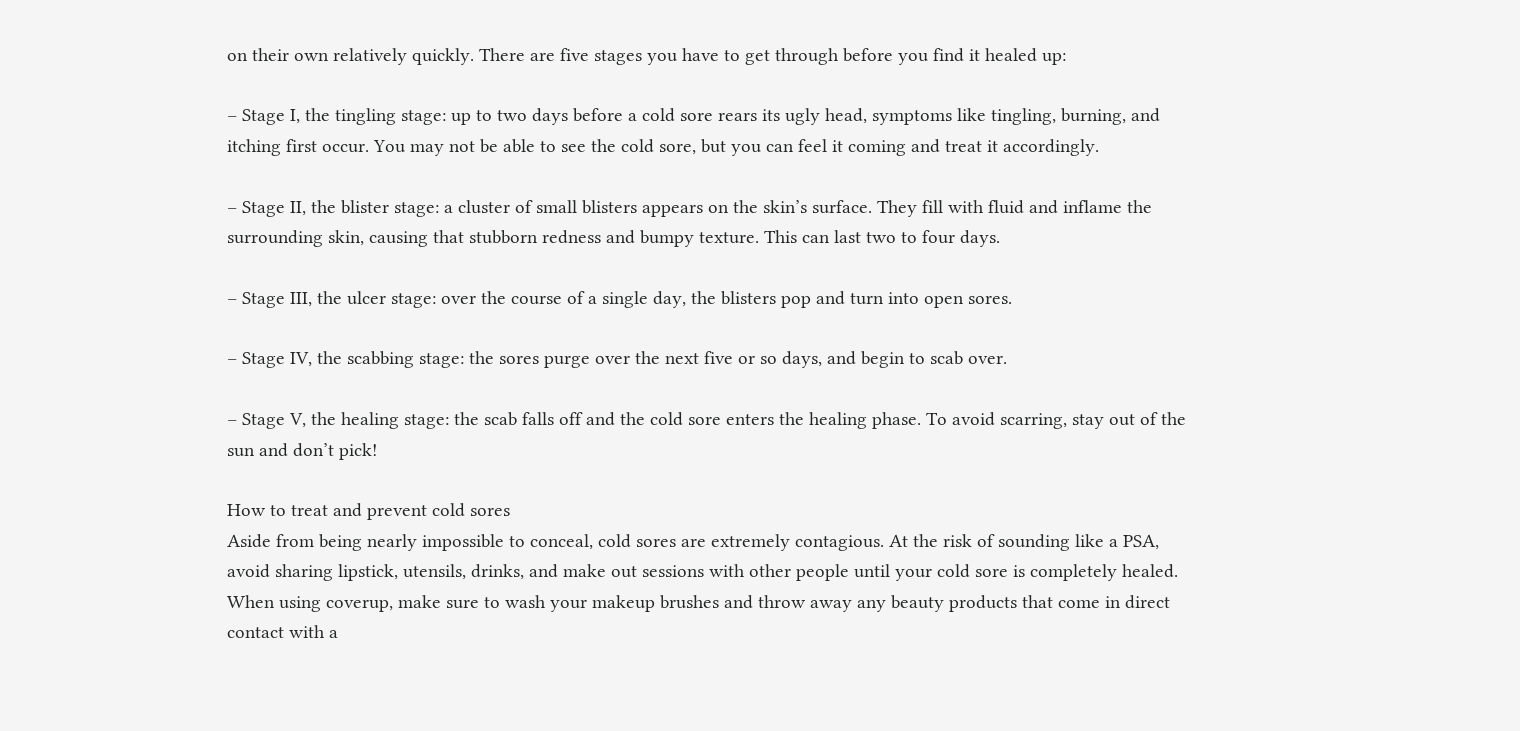on their own relatively quickly. There are five stages you have to get through before you find it healed up:

– Stage I, the tingling stage: up to two days before a cold sore rears its ugly head, symptoms like tingling, burning, and itching first occur. You may not be able to see the cold sore, but you can feel it coming and treat it accordingly.

– Stage II, the blister stage: a cluster of small blisters appears on the skin’s surface. They fill with fluid and inflame the surrounding skin, causing that stubborn redness and bumpy texture. This can last two to four days.

– Stage III, the ulcer stage: over the course of a single day, the blisters pop and turn into open sores.

– Stage IV, the scabbing stage: the sores purge over the next five or so days, and begin to scab over.

– Stage V, the healing stage: the scab falls off and the cold sore enters the healing phase. To avoid scarring, stay out of the sun and don’t pick!

How to treat and prevent cold sores
Aside from being nearly impossible to conceal, cold sores are extremely contagious. At the risk of sounding like a PSA, avoid sharing lipstick, utensils, drinks, and make out sessions with other people until your cold sore is completely healed. When using coverup, make sure to wash your makeup brushes and throw away any beauty products that come in direct contact with a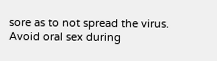sore as to not spread the virus. Avoid oral sex during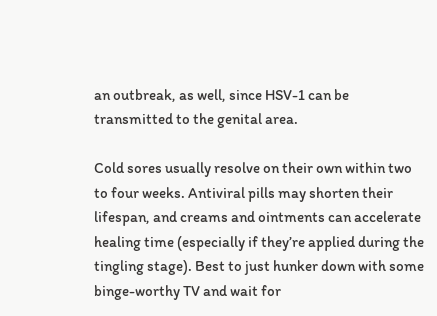an outbreak, as well, since HSV-1 can be transmitted to the genital area.

Cold sores usually resolve on their own within two to four weeks. Antiviral pills may shorten their lifespan, and creams and ointments can accelerate healing time (especially if they’re applied during the tingling stage). Best to just hunker down with some binge-worthy TV and wait for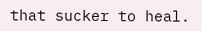that sucker to heal.